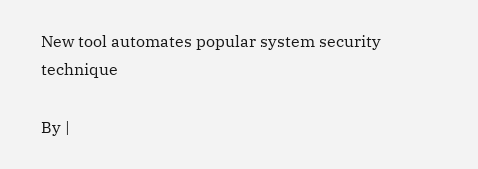New tool automates popular system security technique

By |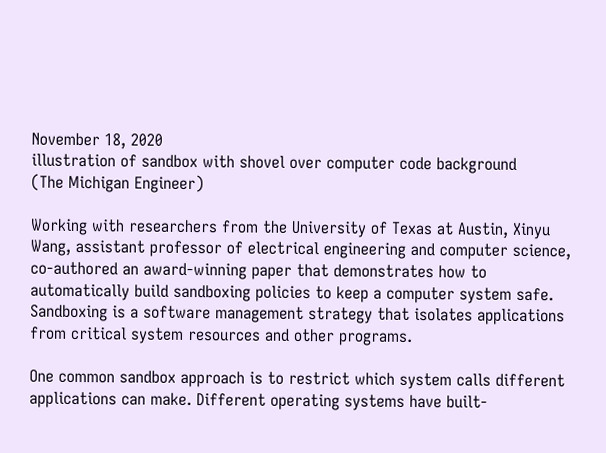November 18, 2020
illustration of sandbox with shovel over computer code background
(The Michigan Engineer)

Working with researchers from the University of Texas at Austin, Xinyu Wang, assistant professor of electrical engineering and computer science, co-authored an award-winning paper that demonstrates how to automatically build sandboxing policies to keep a computer system safe. Sandboxing is a software management strategy that isolates applications from critical system resources and other programs.

One common sandbox approach is to restrict which system calls different applications can make. Different operating systems have built-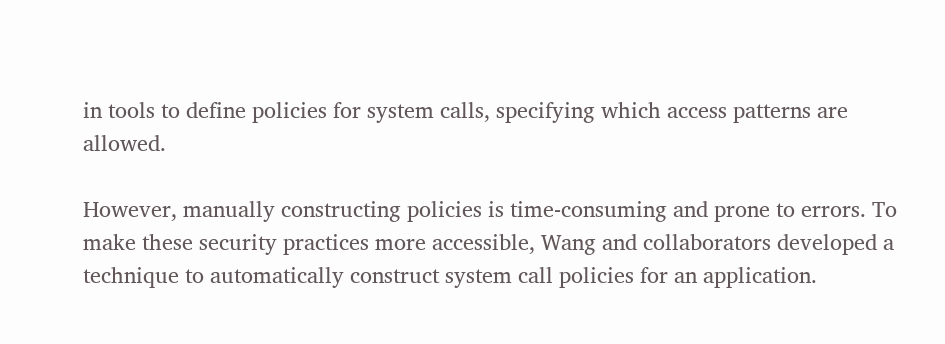in tools to define policies for system calls, specifying which access patterns are allowed.

However, manually constructing policies is time-consuming and prone to errors. To make these security practices more accessible, Wang and collaborators developed a technique to automatically construct system call policies for an application.